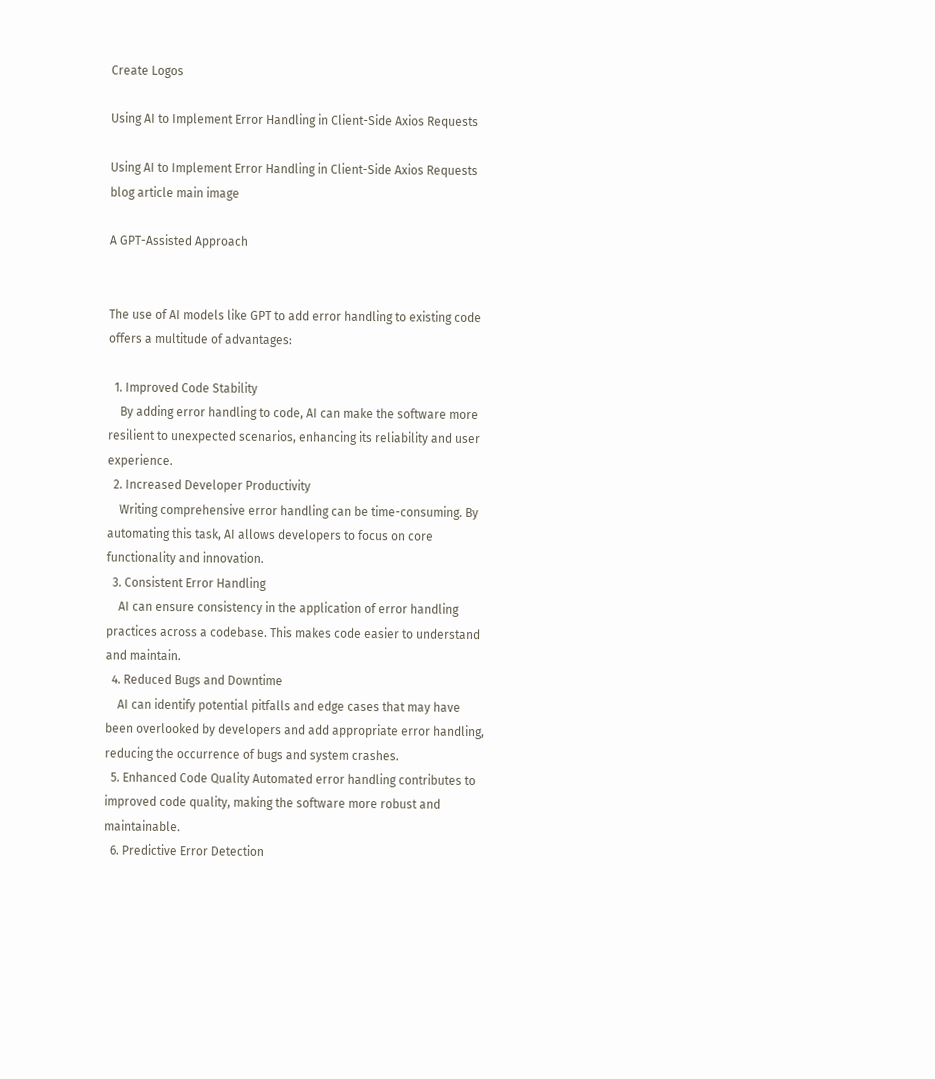Create Logos

Using AI to Implement Error Handling in Client-Side Axios Requests

Using AI to Implement Error Handling in Client-Side Axios Requests blog article main image

A GPT-Assisted Approach


The use of AI models like GPT to add error handling to existing code offers a multitude of advantages:

  1. Improved Code Stability
    By adding error handling to code, AI can make the software more resilient to unexpected scenarios, enhancing its reliability and user experience.
  2. Increased Developer Productivity
    Writing comprehensive error handling can be time-consuming. By automating this task, AI allows developers to focus on core functionality and innovation.
  3. Consistent Error Handling
    AI can ensure consistency in the application of error handling practices across a codebase. This makes code easier to understand and maintain.
  4. Reduced Bugs and Downtime
    AI can identify potential pitfalls and edge cases that may have been overlooked by developers and add appropriate error handling, reducing the occurrence of bugs and system crashes.
  5. Enhanced Code Quality Automated error handling contributes to improved code quality, making the software more robust and maintainable.
  6. Predictive Error Detection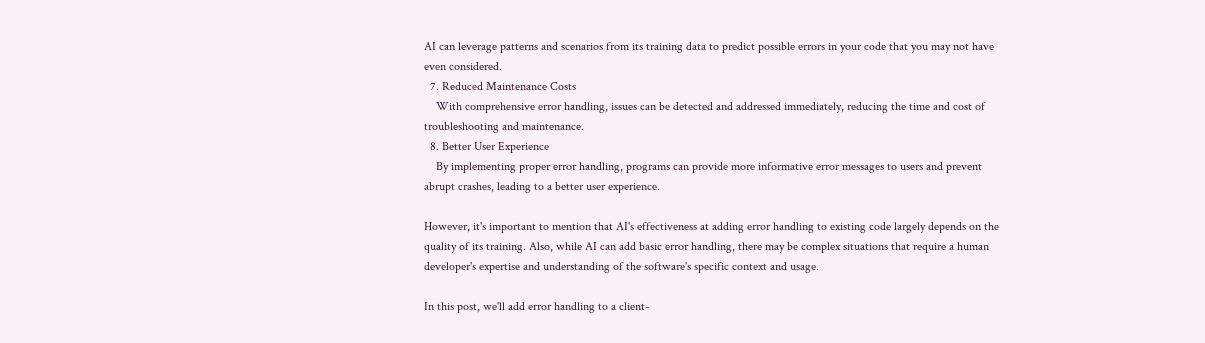AI can leverage patterns and scenarios from its training data to predict possible errors in your code that you may not have even considered.
  7. Reduced Maintenance Costs
    With comprehensive error handling, issues can be detected and addressed immediately, reducing the time and cost of troubleshooting and maintenance.
  8. Better User Experience
    By implementing proper error handling, programs can provide more informative error messages to users and prevent abrupt crashes, leading to a better user experience.

However, it's important to mention that AI's effectiveness at adding error handling to existing code largely depends on the quality of its training. Also, while AI can add basic error handling, there may be complex situations that require a human developer's expertise and understanding of the software's specific context and usage.

In this post, we'll add error handling to a client-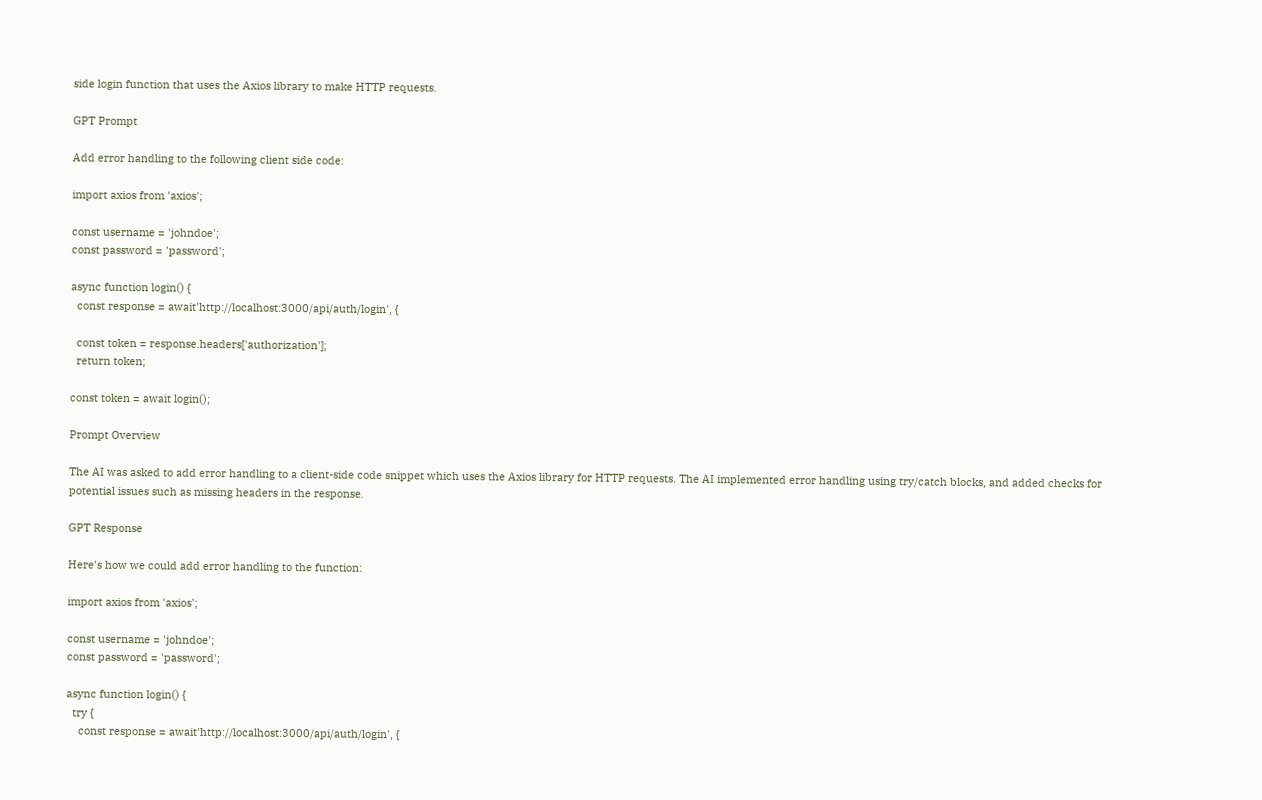side login function that uses the Axios library to make HTTP requests.

GPT Prompt

Add error handling to the following client side code:

import axios from 'axios';

const username = 'johndoe';
const password = 'password';

async function login() {
  const response = await'http://localhost:3000/api/auth/login', {

  const token = response.headers['authorization'];
  return token;

const token = await login();

Prompt Overview

The AI was asked to add error handling to a client-side code snippet which uses the Axios library for HTTP requests. The AI implemented error handling using try/catch blocks, and added checks for potential issues such as missing headers in the response.

GPT Response

Here's how we could add error handling to the function:

import axios from 'axios';

const username = 'johndoe';
const password = 'password';

async function login() {
  try {
    const response = await'http://localhost:3000/api/auth/login', {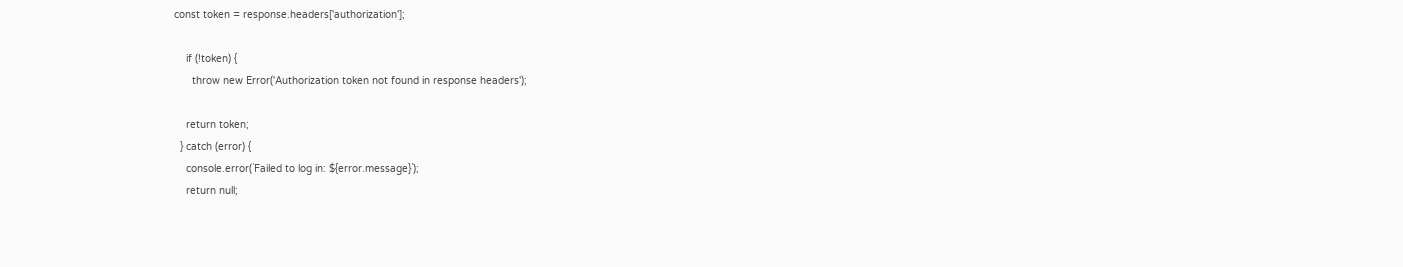const token = response.headers['authorization'];

    if (!token) {
      throw new Error('Authorization token not found in response headers');

    return token;
  } catch (error) {
    console.error(`Failed to log in: ${error.message}`);
    return null;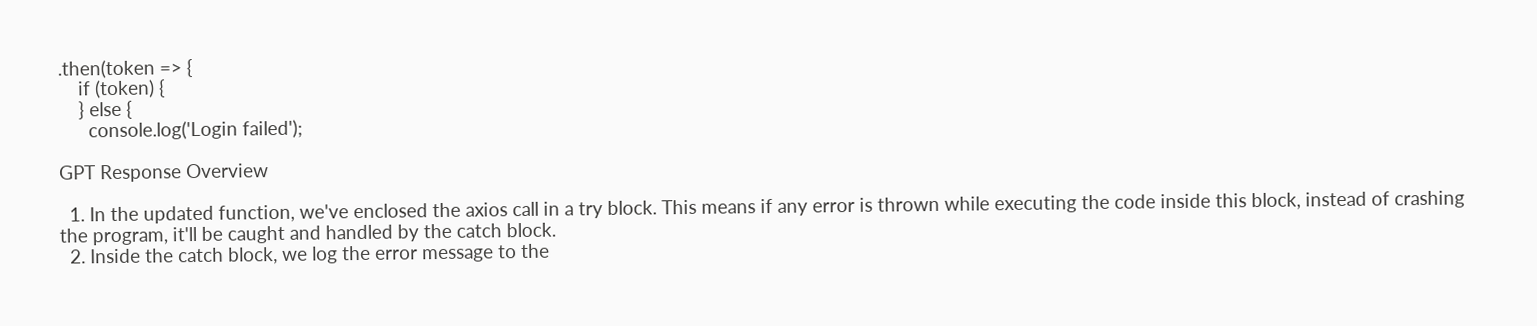.then(token => {
    if (token) {
    } else {
      console.log('Login failed');

GPT Response Overview

  1. In the updated function, we've enclosed the axios call in a try block. This means if any error is thrown while executing the code inside this block, instead of crashing the program, it'll be caught and handled by the catch block.
  2. Inside the catch block, we log the error message to the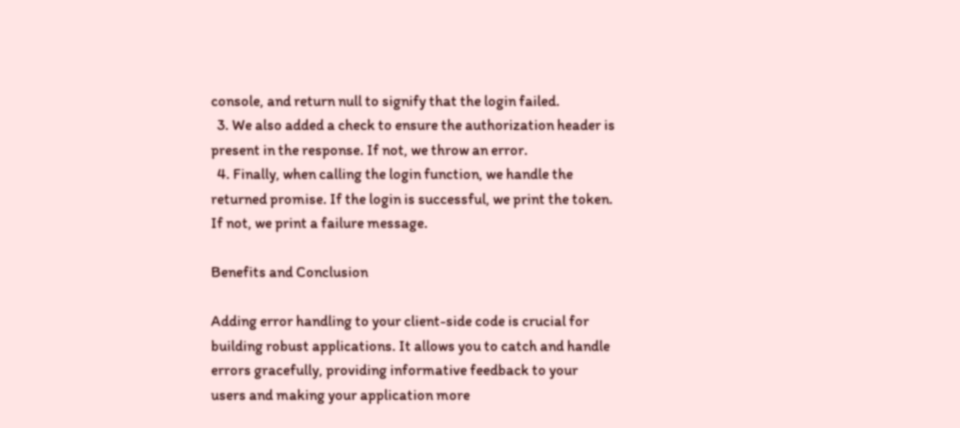console, and return null to signify that the login failed.
  3. We also added a check to ensure the authorization header is present in the response. If not, we throw an error.
  4. Finally, when calling the login function, we handle the returned promise. If the login is successful, we print the token. If not, we print a failure message.

Benefits and Conclusion

Adding error handling to your client-side code is crucial for building robust applications. It allows you to catch and handle errors gracefully, providing informative feedback to your users and making your application more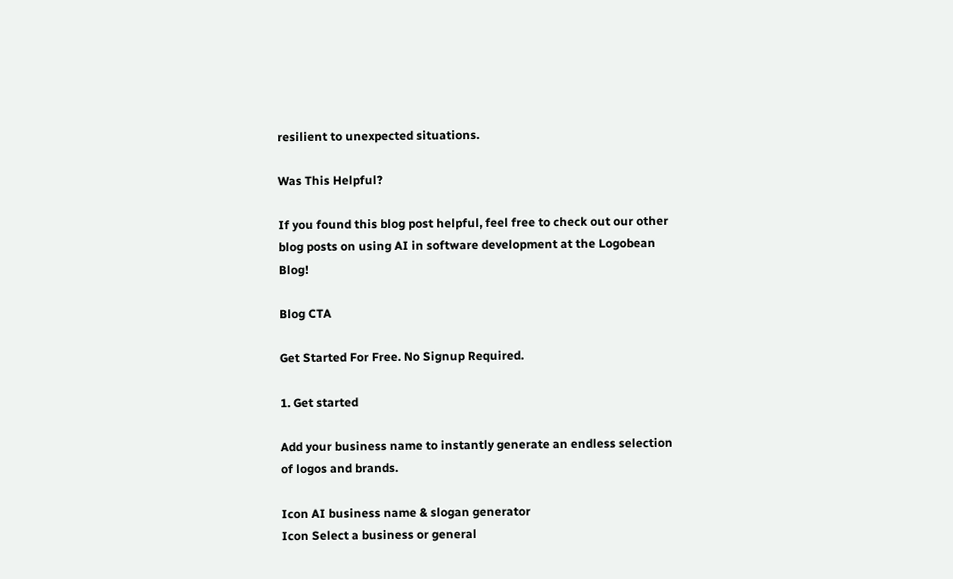resilient to unexpected situations.

Was This Helpful?

If you found this blog post helpful, feel free to check out our other blog posts on using AI in software development at the Logobean Blog!

Blog CTA

Get Started For Free. No Signup Required.

1. Get started

Add your business name to instantly generate an endless selection of logos and brands.

Icon AI business name & slogan generator
Icon Select a business or general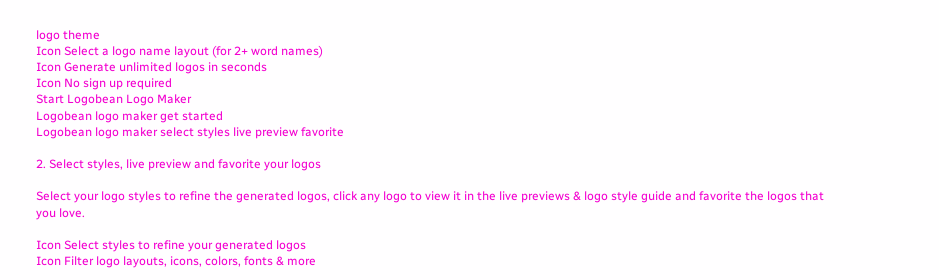logo theme
Icon Select a logo name layout (for 2+ word names)
Icon Generate unlimited logos in seconds
Icon No sign up required
Start Logobean Logo Maker
Logobean logo maker get started
Logobean logo maker select styles live preview favorite

2. Select styles, live preview and favorite your logos

Select your logo styles to refine the generated logos, click any logo to view it in the live previews & logo style guide and favorite the logos that you love.

Icon Select styles to refine your generated logos
Icon Filter logo layouts, icons, colors, fonts & more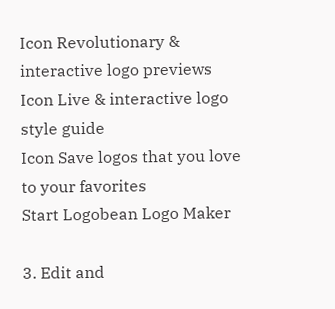Icon Revolutionary & interactive logo previews
Icon Live & interactive logo style guide
Icon Save logos that you love to your favorites
Start Logobean Logo Maker

3. Edit and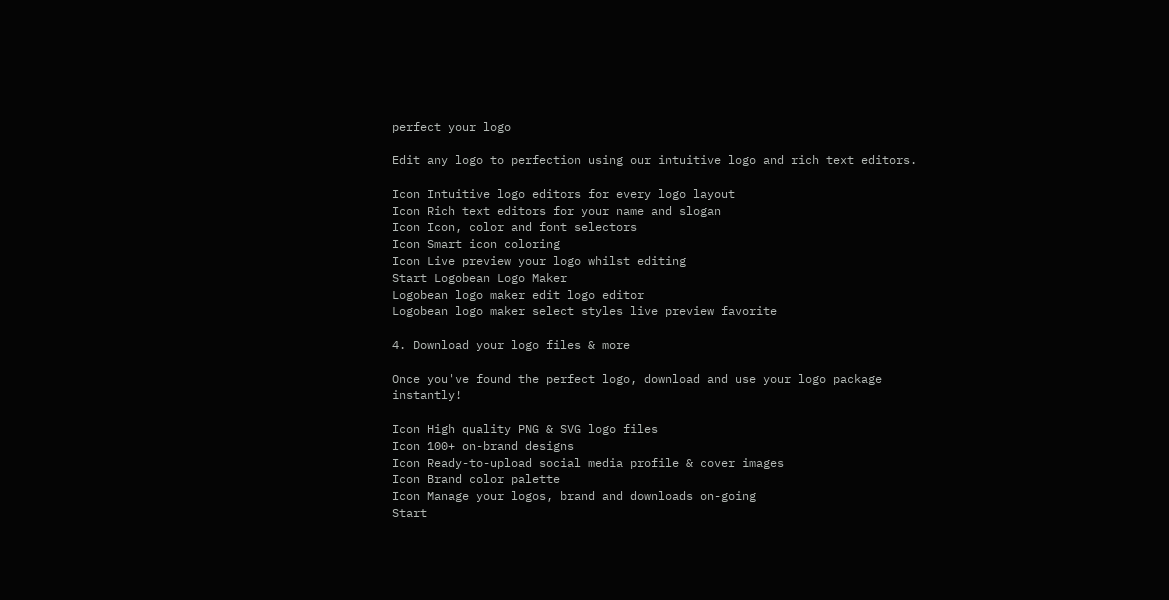perfect your logo

Edit any logo to perfection using our intuitive logo and rich text editors.

Icon Intuitive logo editors for every logo layout
Icon Rich text editors for your name and slogan
Icon Icon, color and font selectors
Icon Smart icon coloring
Icon Live preview your logo whilst editing
Start Logobean Logo Maker
Logobean logo maker edit logo editor
Logobean logo maker select styles live preview favorite

4. Download your logo files & more

Once you've found the perfect logo, download and use your logo package instantly!

Icon High quality PNG & SVG logo files
Icon 100+ on-brand designs
Icon Ready-to-upload social media profile & cover images
Icon Brand color palette
Icon Manage your logos, brand and downloads on-going
Start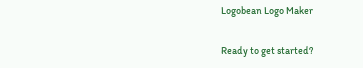Logobean Logo Maker

Ready to get started?